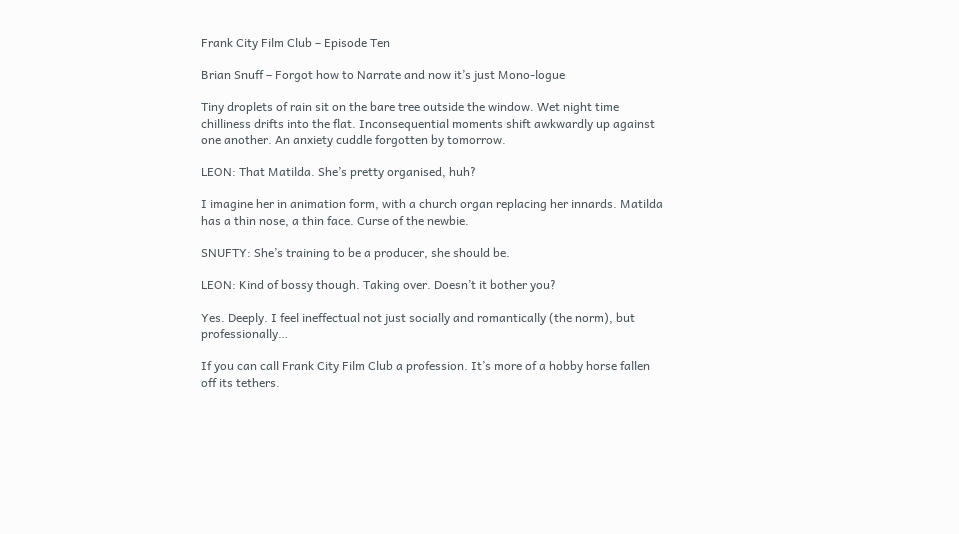Frank City Film Club – Episode Ten

Brian Snuff – Forgot how to Narrate and now it’s just Mono-logue

Tiny droplets of rain sit on the bare tree outside the window. Wet night time chilliness drifts into the flat. Inconsequential moments shift awkwardly up against one another. An anxiety cuddle forgotten by tomorrow.

LEON: That Matilda. She’s pretty organised, huh?

I imagine her in animation form, with a church organ replacing her innards. Matilda has a thin nose, a thin face. Curse of the newbie.

SNUFTY: She’s training to be a producer, she should be.

LEON: Kind of bossy though. Taking over. Doesn’t it bother you?

Yes. Deeply. I feel ineffectual not just socially and romantically (the norm), but professionally…

If you can call Frank City Film Club a profession. It’s more of a hobby horse fallen off its tethers.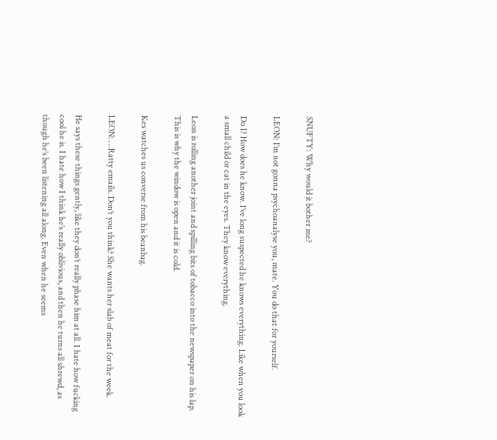SNUFTY: Why would it bother me?

LEON: I’m not gonna psychoanalyse you, mate. You do that for yourself.

Do I? How does he know. I’ve long suspected he knows everything. Like when you look a small child or cat in the eyes. They know everything.

Leon is rolling another joint and spilling bits of tobacco into the newspaper on his lap. This is why the window is open and it is cold.

Kes watches us converse from his beanbag.

LEON: …Ratty emails. Don’t you think? She wants her slab of meat for the week.

He says these things gently, like they don’t really phase him at all. I hate how fucking cool he is. I hate how I think he’s really oblivious, and then he turns all shrewd, as though he’s been listening all along. Even when he seems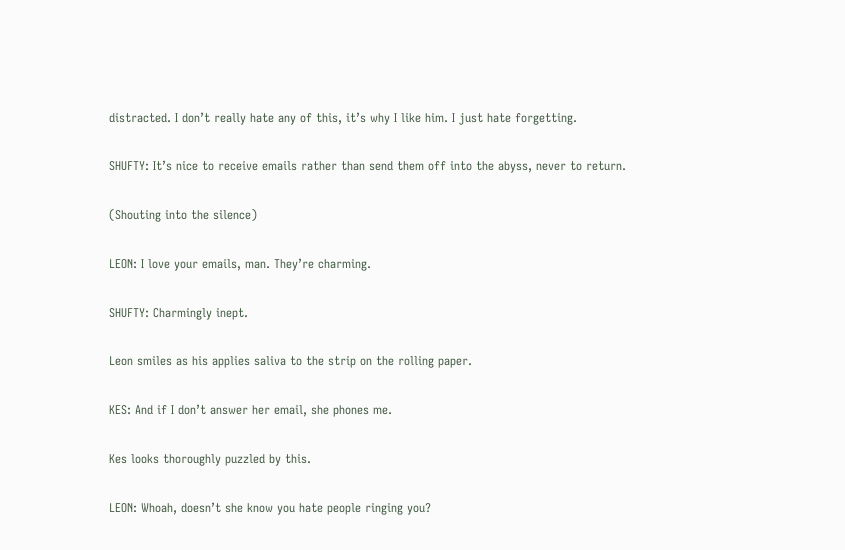distracted. I don’t really hate any of this, it’s why I like him. I just hate forgetting.

SHUFTY: It’s nice to receive emails rather than send them off into the abyss, never to return.

(Shouting into the silence)

LEON: I love your emails, man. They’re charming.

SHUFTY: Charmingly inept.

Leon smiles as his applies saliva to the strip on the rolling paper.

KES: And if I don’t answer her email, she phones me.

Kes looks thoroughly puzzled by this.

LEON: Whoah, doesn’t she know you hate people ringing you?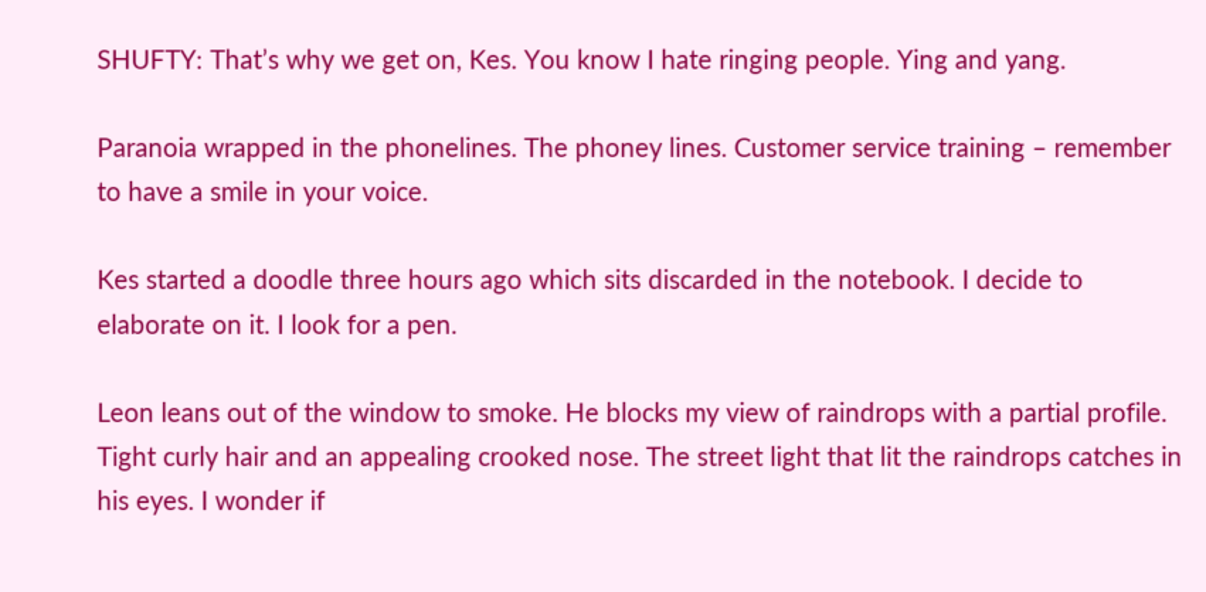SHUFTY: That’s why we get on, Kes. You know I hate ringing people. Ying and yang.

Paranoia wrapped in the phonelines. The phoney lines. Customer service training – remember to have a smile in your voice.

Kes started a doodle three hours ago which sits discarded in the notebook. I decide to elaborate on it. I look for a pen.

Leon leans out of the window to smoke. He blocks my view of raindrops with a partial profile. Tight curly hair and an appealing crooked nose. The street light that lit the raindrops catches in his eyes. I wonder if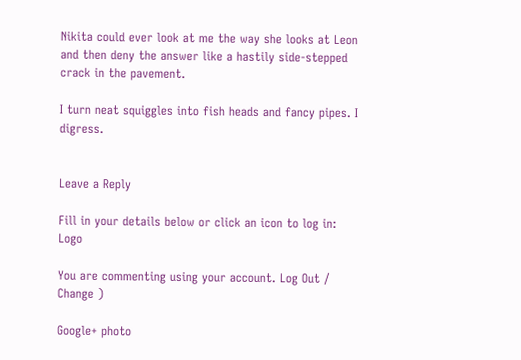Nikita could ever look at me the way she looks at Leon and then deny the answer like a hastily side-stepped crack in the pavement.

I turn neat squiggles into fish heads and fancy pipes. I digress.


Leave a Reply

Fill in your details below or click an icon to log in: Logo

You are commenting using your account. Log Out /  Change )

Google+ photo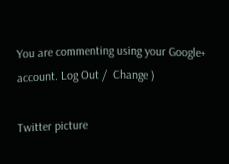You are commenting using your Google+ account. Log Out /  Change )

Twitter picture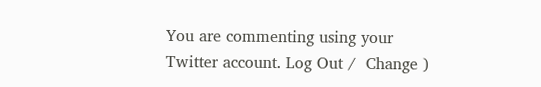You are commenting using your Twitter account. Log Out /  Change )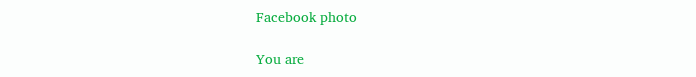Facebook photo

You are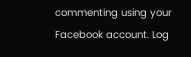commenting using your Facebook account. Log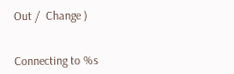Out /  Change )


Connecting to %s